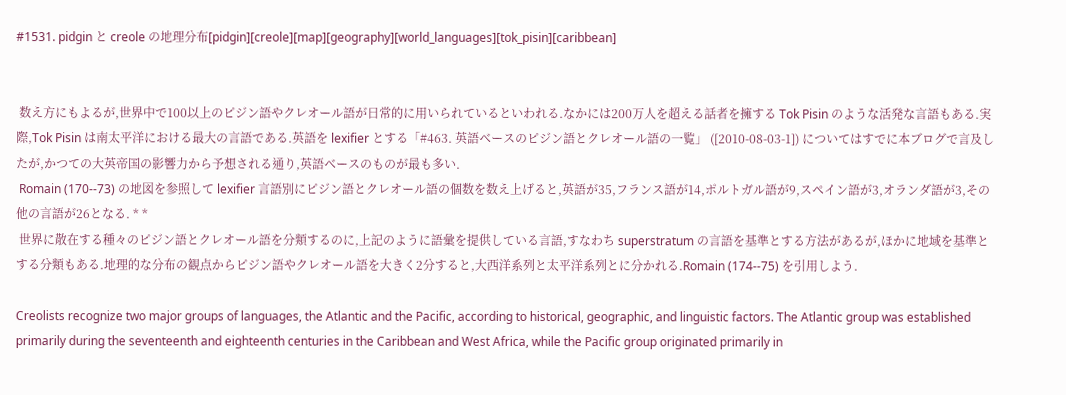#1531. pidgin と creole の地理分布[pidgin][creole][map][geography][world_languages][tok_pisin][caribbean]


 数え方にもよるが,世界中で100以上のピジン語やクレオール語が日常的に用いられているといわれる.なかには200万人を超える話者を擁する Tok Pisin のような活発な言語もある.実際,Tok Pisin は南太平洋における最大の言語である.英語を lexifier とする「#463. 英語ベースのピジン語とクレオール語の一覧」 ([2010-08-03-1]) についてはすでに本ブログで言及したが,かつての大英帝国の影響力から予想される通り,英語ベースのものが最も多い.
 Romain (170--73) の地図を参照して lexifier 言語別にピジン語とクレオール語の個数を数え上げると,英語が35,フランス語が14,ポルトガル語が9,スペイン語が3,オランダ語が3,その他の言語が26となる. * *
 世界に散在する種々のピジン語とクレオール語を分類するのに,上記のように語彙を提供している言語,すなわち superstratum の言語を基準とする方法があるが,ほかに地域を基準とする分類もある.地理的な分布の観点からピジン語やクレオール語を大きく2分すると,大西洋系列と太平洋系列とに分かれる.Romain (174--75) を引用しよう.

Creolists recognize two major groups of languages, the Atlantic and the Pacific, according to historical, geographic, and linguistic factors. The Atlantic group was established primarily during the seventeenth and eighteenth centuries in the Caribbean and West Africa, while the Pacific group originated primarily in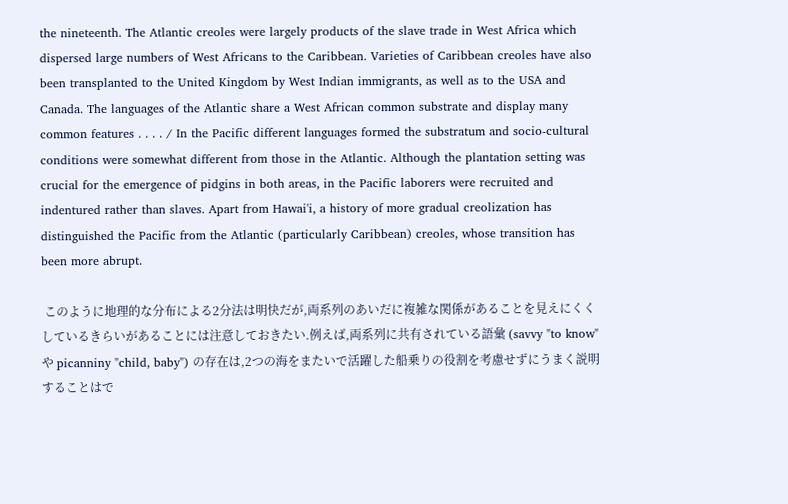the nineteenth. The Atlantic creoles were largely products of the slave trade in West Africa which dispersed large numbers of West Africans to the Caribbean. Varieties of Caribbean creoles have also been transplanted to the United Kingdom by West Indian immigrants, as well as to the USA and Canada. The languages of the Atlantic share a West African common substrate and display many common features . . . . / In the Pacific different languages formed the substratum and socio-cultural conditions were somewhat different from those in the Atlantic. Although the plantation setting was crucial for the emergence of pidgins in both areas, in the Pacific laborers were recruited and indentured rather than slaves. Apart from Hawai'i, a history of more gradual creolization has distinguished the Pacific from the Atlantic (particularly Caribbean) creoles, whose transition has been more abrupt.

 このように地理的な分布による2分法は明快だが,両系列のあいだに複雑な関係があることを見えにくくしているきらいがあることには注意しておきたい.例えば,両系列に共有されている語彙 (savvy "to know" や picanniny "child, baby") の存在は,2つの海をまたいで活躍した船乗りの役割を考慮せずにうまく説明することはで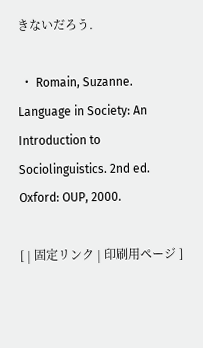きないだろう.

 ・ Romain, Suzanne. Language in Society: An Introduction to Sociolinguistics. 2nd ed. Oxford: OUP, 2000.

[ | 固定リンク | 印刷用ページ ]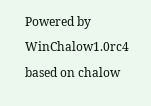Powered by WinChalow1.0rc4 based on chalow